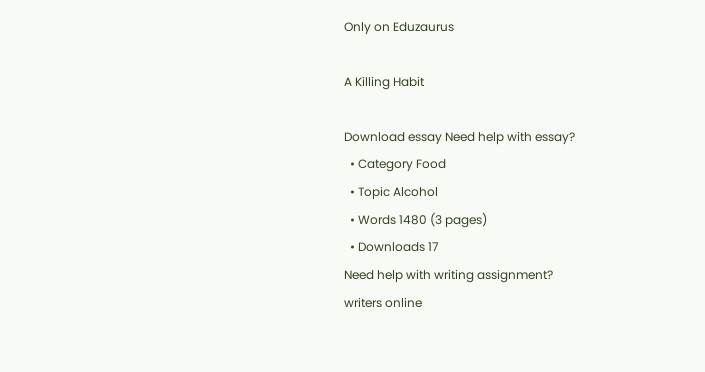Only on Eduzaurus

A Killing Habit

Download essay Need help with essay?
  • Category Food
  • Topic Alcohol
  • Words 1480 (3 pages)
  • Downloads 17
Need help with writing assignment?
writers online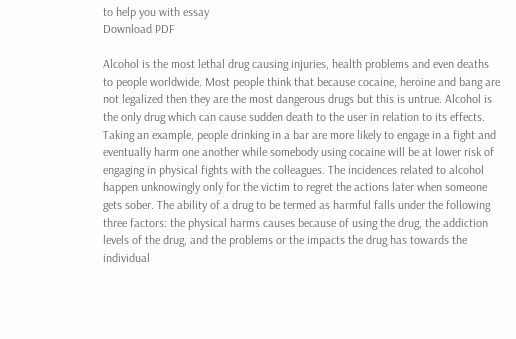to help you with essay
Download PDF

Alcohol is the most lethal drug causing injuries, health problems and even deaths to people worldwide. Most people think that because cocaine, heroine and bang are not legalized then they are the most dangerous drugs but this is untrue. Alcohol is the only drug which can cause sudden death to the user in relation to its effects. Taking an example, people drinking in a bar are more likely to engage in a fight and eventually harm one another while somebody using cocaine will be at lower risk of engaging in physical fights with the colleagues. The incidences related to alcohol happen unknowingly only for the victim to regret the actions later when someone gets sober. The ability of a drug to be termed as harmful falls under the following three factors: the physical harms causes because of using the drug, the addiction levels of the drug, and the problems or the impacts the drug has towards the individual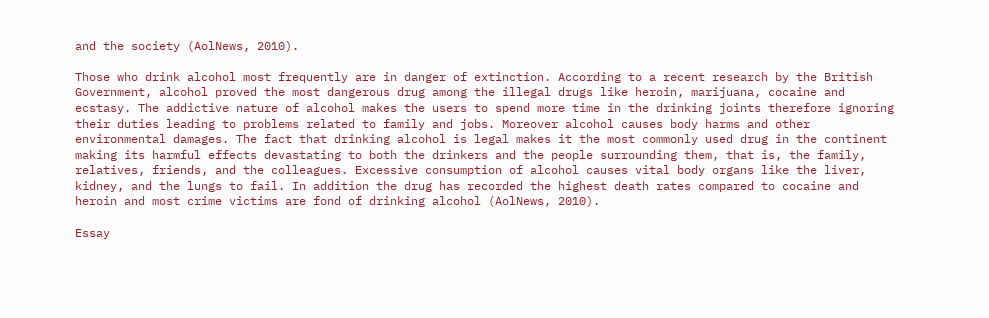and the society (AolNews, 2010).

Those who drink alcohol most frequently are in danger of extinction. According to a recent research by the British Government, alcohol proved the most dangerous drug among the illegal drugs like heroin, marijuana, cocaine and ecstasy. The addictive nature of alcohol makes the users to spend more time in the drinking joints therefore ignoring their duties leading to problems related to family and jobs. Moreover alcohol causes body harms and other environmental damages. The fact that drinking alcohol is legal makes it the most commonly used drug in the continent making its harmful effects devastating to both the drinkers and the people surrounding them, that is, the family, relatives, friends, and the colleagues. Excessive consumption of alcohol causes vital body organs like the liver, kidney, and the lungs to fail. In addition the drug has recorded the highest death rates compared to cocaine and heroin and most crime victims are fond of drinking alcohol (AolNews, 2010).

Essay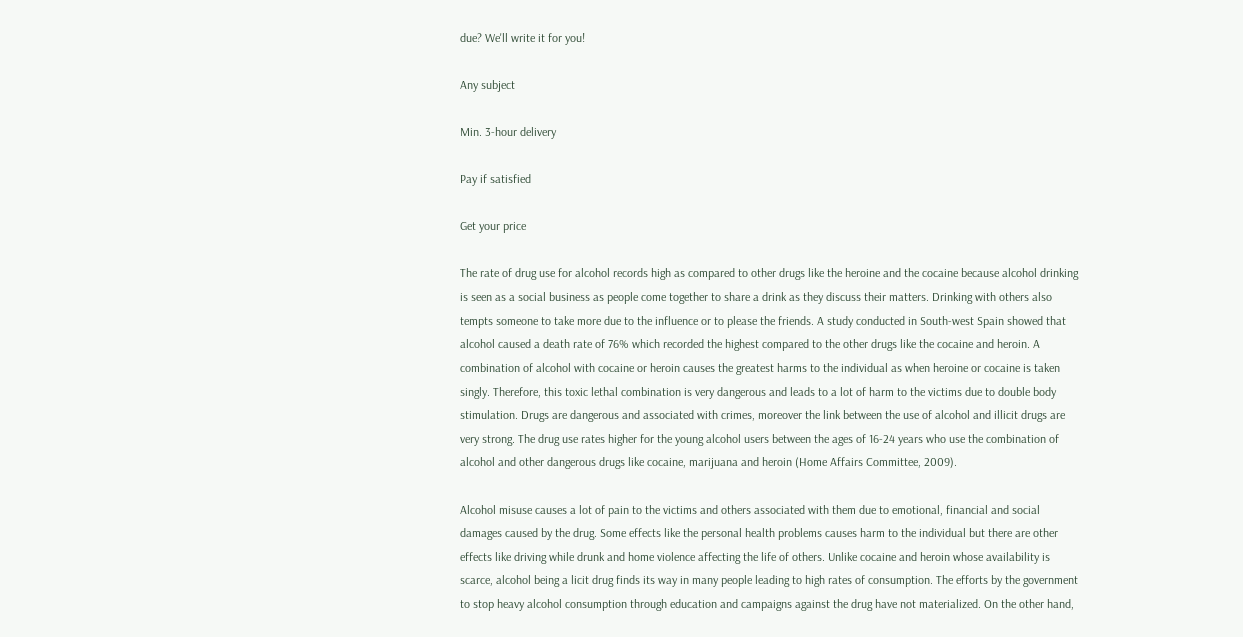due? We'll write it for you!

Any subject

Min. 3-hour delivery

Pay if satisfied

Get your price

The rate of drug use for alcohol records high as compared to other drugs like the heroine and the cocaine because alcohol drinking is seen as a social business as people come together to share a drink as they discuss their matters. Drinking with others also tempts someone to take more due to the influence or to please the friends. A study conducted in South-west Spain showed that alcohol caused a death rate of 76% which recorded the highest compared to the other drugs like the cocaine and heroin. A combination of alcohol with cocaine or heroin causes the greatest harms to the individual as when heroine or cocaine is taken singly. Therefore, this toxic lethal combination is very dangerous and leads to a lot of harm to the victims due to double body stimulation. Drugs are dangerous and associated with crimes, moreover the link between the use of alcohol and illicit drugs are very strong. The drug use rates higher for the young alcohol users between the ages of 16-24 years who use the combination of alcohol and other dangerous drugs like cocaine, marijuana and heroin (Home Affairs Committee, 2009).

Alcohol misuse causes a lot of pain to the victims and others associated with them due to emotional, financial and social damages caused by the drug. Some effects like the personal health problems causes harm to the individual but there are other effects like driving while drunk and home violence affecting the life of others. Unlike cocaine and heroin whose availability is scarce, alcohol being a licit drug finds its way in many people leading to high rates of consumption. The efforts by the government to stop heavy alcohol consumption through education and campaigns against the drug have not materialized. On the other hand,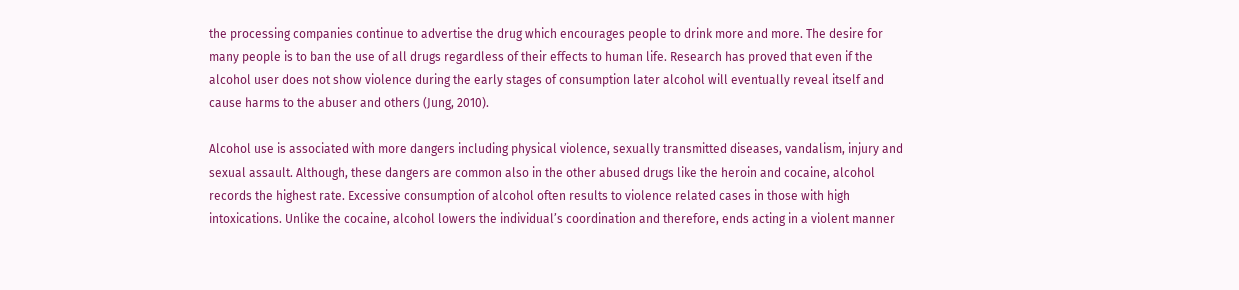the processing companies continue to advertise the drug which encourages people to drink more and more. The desire for many people is to ban the use of all drugs regardless of their effects to human life. Research has proved that even if the alcohol user does not show violence during the early stages of consumption later alcohol will eventually reveal itself and cause harms to the abuser and others (Jung, 2010).

Alcohol use is associated with more dangers including physical violence, sexually transmitted diseases, vandalism, injury and sexual assault. Although, these dangers are common also in the other abused drugs like the heroin and cocaine, alcohol records the highest rate. Excessive consumption of alcohol often results to violence related cases in those with high intoxications. Unlike the cocaine, alcohol lowers the individual’s coordination and therefore, ends acting in a violent manner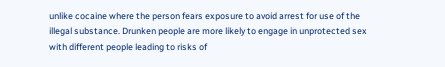unlike cocaine where the person fears exposure to avoid arrest for use of the illegal substance. Drunken people are more likely to engage in unprotected sex with different people leading to risks of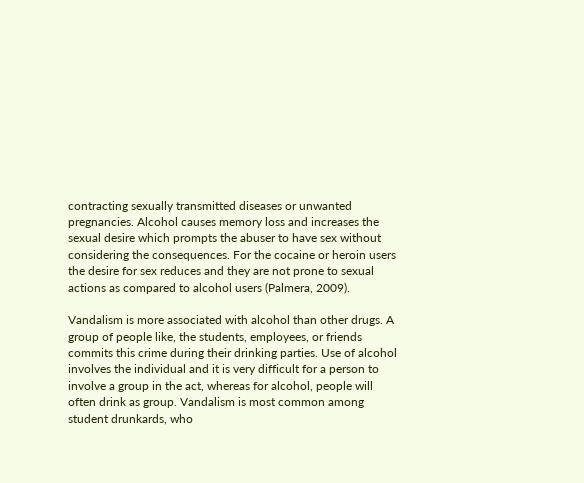contracting sexually transmitted diseases or unwanted pregnancies. Alcohol causes memory loss and increases the sexual desire which prompts the abuser to have sex without considering the consequences. For the cocaine or heroin users the desire for sex reduces and they are not prone to sexual actions as compared to alcohol users (Palmera, 2009).

Vandalism is more associated with alcohol than other drugs. A group of people like, the students, employees, or friends commits this crime during their drinking parties. Use of alcohol involves the individual and it is very difficult for a person to involve a group in the act, whereas for alcohol, people will often drink as group. Vandalism is most common among student drunkards, who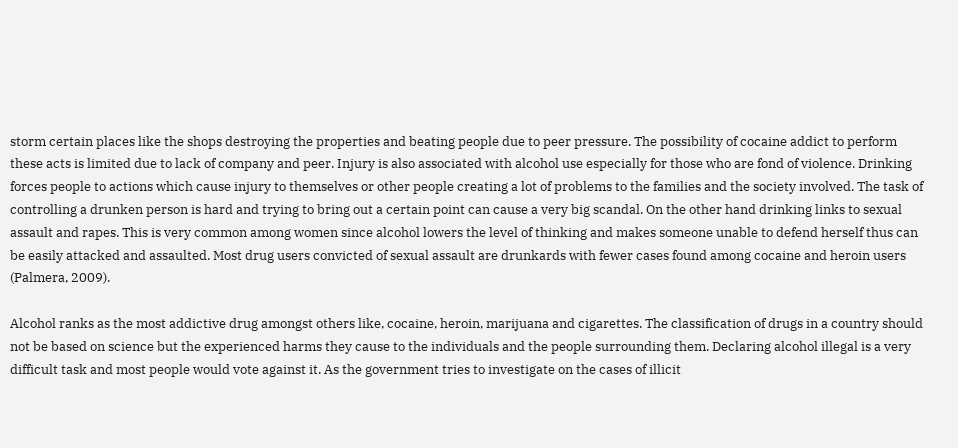storm certain places like the shops destroying the properties and beating people due to peer pressure. The possibility of cocaine addict to perform these acts is limited due to lack of company and peer. Injury is also associated with alcohol use especially for those who are fond of violence. Drinking forces people to actions which cause injury to themselves or other people creating a lot of problems to the families and the society involved. The task of controlling a drunken person is hard and trying to bring out a certain point can cause a very big scandal. On the other hand drinking links to sexual assault and rapes. This is very common among women since alcohol lowers the level of thinking and makes someone unable to defend herself thus can be easily attacked and assaulted. Most drug users convicted of sexual assault are drunkards with fewer cases found among cocaine and heroin users (Palmera, 2009).

Alcohol ranks as the most addictive drug amongst others like, cocaine, heroin, marijuana and cigarettes. The classification of drugs in a country should not be based on science but the experienced harms they cause to the individuals and the people surrounding them. Declaring alcohol illegal is a very difficult task and most people would vote against it. As the government tries to investigate on the cases of illicit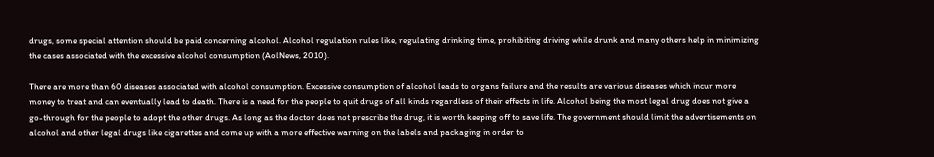drugs, some special attention should be paid concerning alcohol. Alcohol regulation rules like, regulating drinking time, prohibiting driving while drunk and many others help in minimizing the cases associated with the excessive alcohol consumption (AolNews, 2010).

There are more than 60 diseases associated with alcohol consumption. Excessive consumption of alcohol leads to organs failure and the results are various diseases which incur more money to treat and can eventually lead to death. There is a need for the people to quit drugs of all kinds regardless of their effects in life. Alcohol being the most legal drug does not give a go-through for the people to adopt the other drugs. As long as the doctor does not prescribe the drug, it is worth keeping off to save life. The government should limit the advertisements on alcohol and other legal drugs like cigarettes and come up with a more effective warning on the labels and packaging in order to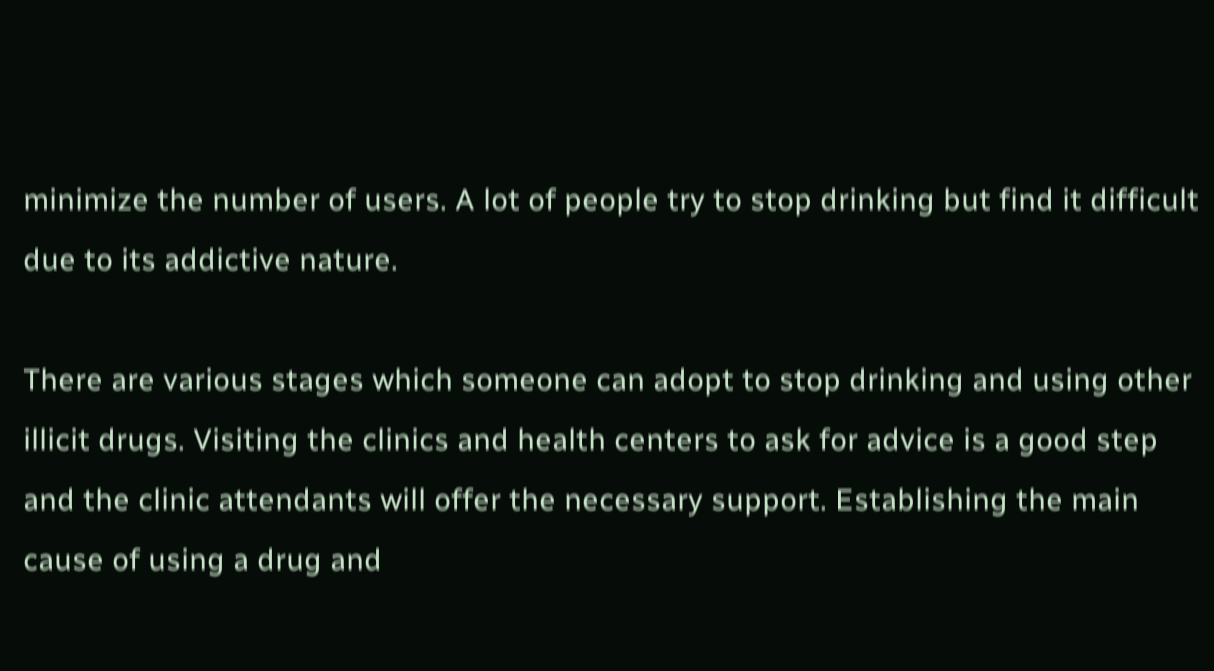minimize the number of users. A lot of people try to stop drinking but find it difficult due to its addictive nature.

There are various stages which someone can adopt to stop drinking and using other illicit drugs. Visiting the clinics and health centers to ask for advice is a good step and the clinic attendants will offer the necessary support. Establishing the main cause of using a drug and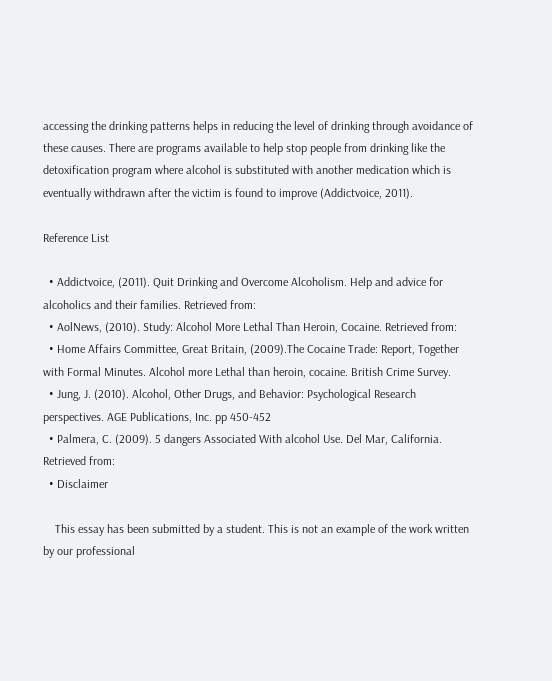accessing the drinking patterns helps in reducing the level of drinking through avoidance of these causes. There are programs available to help stop people from drinking like the detoxification program where alcohol is substituted with another medication which is eventually withdrawn after the victim is found to improve (Addictvoice, 2011).

Reference List

  • Addictvoice, (2011). Quit Drinking and Overcome Alcoholism. Help and advice for alcoholics and their families. Retrieved from:
  • AolNews, (2010). Study: Alcohol More Lethal Than Heroin, Cocaine. Retrieved from:
  • Home Affairs Committee, Great Britain, (2009).The Cocaine Trade: Report, Together with Formal Minutes. Alcohol more Lethal than heroin, cocaine. British Crime Survey.
  • Jung, J. (2010). Alcohol, Other Drugs, and Behavior: Psychological Research perspectives. AGE Publications, Inc. pp 450-452
  • Palmera, C. (2009). 5 dangers Associated With alcohol Use. Del Mar, California. Retrieved from:
  • Disclaimer

    This essay has been submitted by a student. This is not an example of the work written by our professional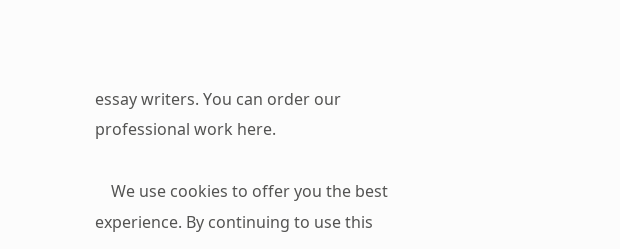essay writers. You can order our professional work here.

    We use cookies to offer you the best experience. By continuing to use this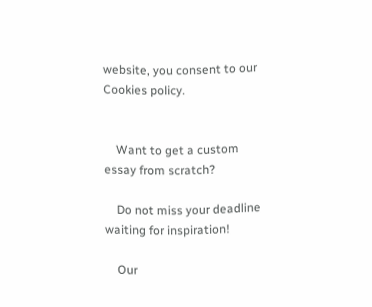website, you consent to our Cookies policy.


    Want to get a custom essay from scratch?

    Do not miss your deadline waiting for inspiration!

    Our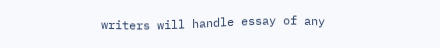writers will handle essay of any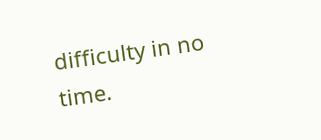difficulty in no time.